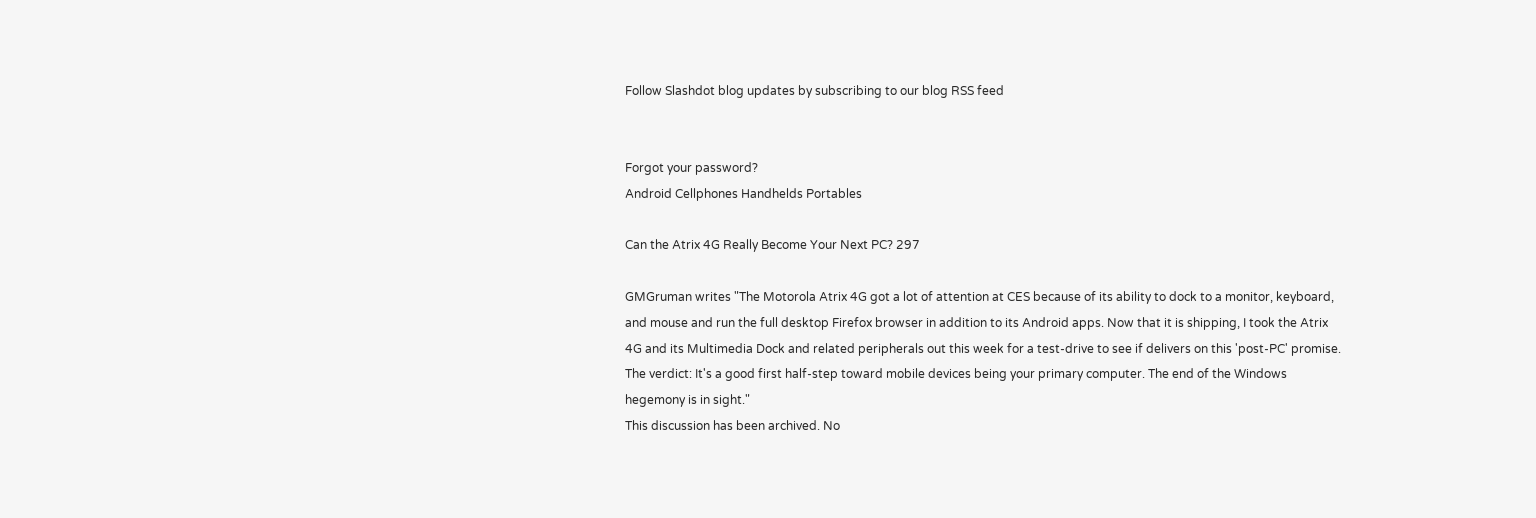Follow Slashdot blog updates by subscribing to our blog RSS feed


Forgot your password?
Android Cellphones Handhelds Portables

Can the Atrix 4G Really Become Your Next PC? 297

GMGruman writes "The Motorola Atrix 4G got a lot of attention at CES because of its ability to dock to a monitor, keyboard, and mouse and run the full desktop Firefox browser in addition to its Android apps. Now that it is shipping, I took the Atrix 4G and its Multimedia Dock and related peripherals out this week for a test-drive to see if delivers on this 'post-PC' promise. The verdict: It's a good first half-step toward mobile devices being your primary computer. The end of the Windows hegemony is in sight."
This discussion has been archived. No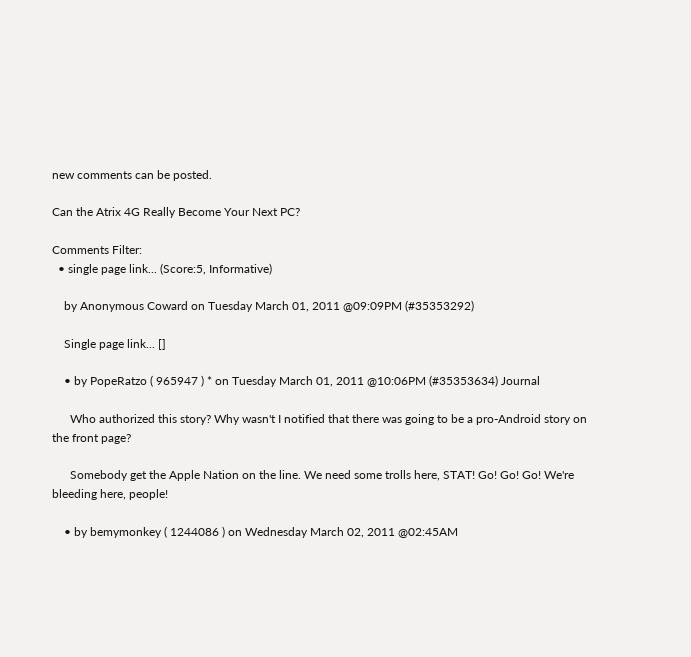new comments can be posted.

Can the Atrix 4G Really Become Your Next PC?

Comments Filter:
  • single page link... (Score:5, Informative)

    by Anonymous Coward on Tuesday March 01, 2011 @09:09PM (#35353292)

    Single page link... []

    • by PopeRatzo ( 965947 ) * on Tuesday March 01, 2011 @10:06PM (#35353634) Journal

      Who authorized this story? Why wasn't I notified that there was going to be a pro-Android story on the front page?

      Somebody get the Apple Nation on the line. We need some trolls here, STAT! Go! Go! Go! We're bleeding here, people!

    • by bemymonkey ( 1244086 ) on Wednesday March 02, 2011 @02:45AM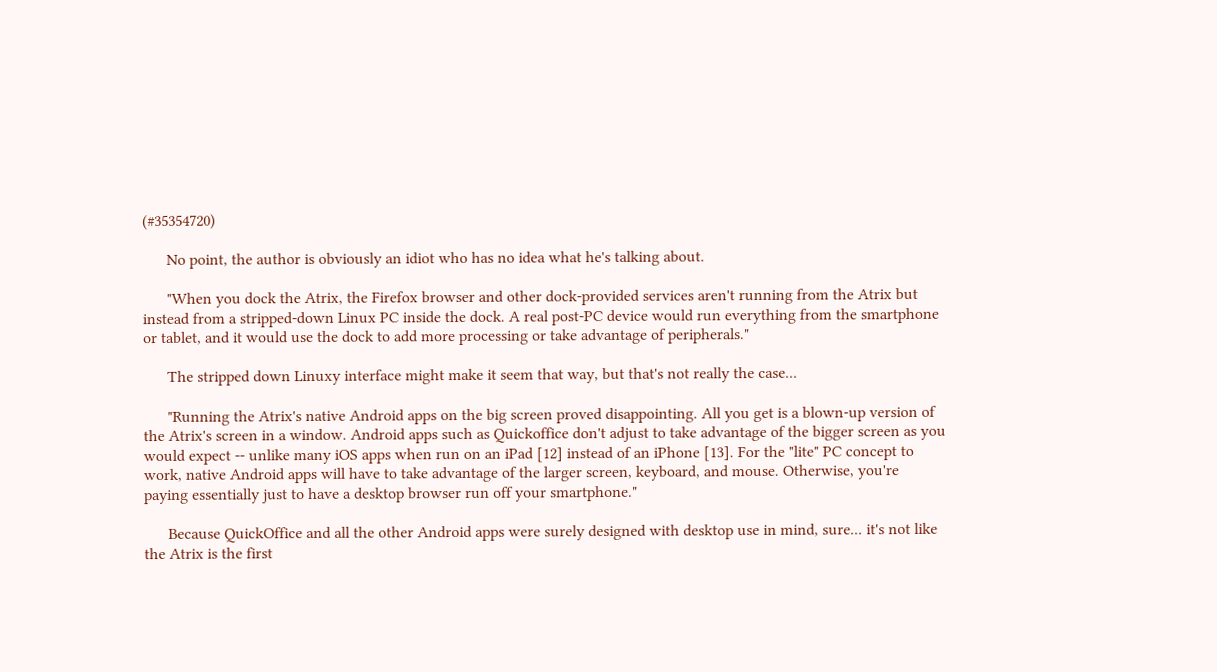(#35354720)

      No point, the author is obviously an idiot who has no idea what he's talking about.

      "When you dock the Atrix, the Firefox browser and other dock-provided services aren't running from the Atrix but instead from a stripped-down Linux PC inside the dock. A real post-PC device would run everything from the smartphone or tablet, and it would use the dock to add more processing or take advantage of peripherals."

      The stripped down Linuxy interface might make it seem that way, but that's not really the case...

      "Running the Atrix's native Android apps on the big screen proved disappointing. All you get is a blown-up version of the Atrix's screen in a window. Android apps such as Quickoffice don't adjust to take advantage of the bigger screen as you would expect -- unlike many iOS apps when run on an iPad [12] instead of an iPhone [13]. For the "lite" PC concept to work, native Android apps will have to take advantage of the larger screen, keyboard, and mouse. Otherwise, you're paying essentially just to have a desktop browser run off your smartphone."

      Because QuickOffice and all the other Android apps were surely designed with desktop use in mind, sure... it's not like the Atrix is the first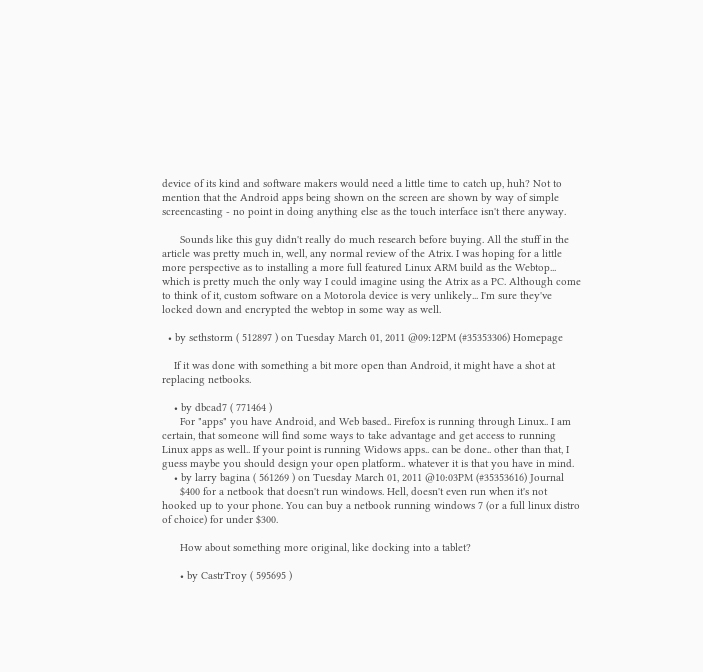device of its kind and software makers would need a little time to catch up, huh? Not to mention that the Android apps being shown on the screen are shown by way of simple screencasting - no point in doing anything else as the touch interface isn't there anyway.

      Sounds like this guy didn't really do much research before buying. All the stuff in the article was pretty much in, well, any normal review of the Atrix. I was hoping for a little more perspective as to installing a more full featured Linux ARM build as the Webtop... which is pretty much the only way I could imagine using the Atrix as a PC. Although come to think of it, custom software on a Motorola device is very unlikely... I'm sure they've locked down and encrypted the webtop in some way as well.

  • by sethstorm ( 512897 ) on Tuesday March 01, 2011 @09:12PM (#35353306) Homepage

    If it was done with something a bit more open than Android, it might have a shot at replacing netbooks.

    • by dbcad7 ( 771464 )
      For "apps" you have Android, and Web based.. Firefox is running through Linux.. I am certain, that someone will find some ways to take advantage and get access to running Linux apps as well.. If your point is running Widows apps.. can be done.. other than that, I guess maybe you should design your open platform.. whatever it is that you have in mind.
    • by larry bagina ( 561269 ) on Tuesday March 01, 2011 @10:03PM (#35353616) Journal
      $400 for a netbook that doesn't run windows. Hell, doesn't even run when it's not hooked up to your phone. You can buy a netbook running windows 7 (or a full linux distro of choice) for under $300.

      How about something more original, like docking into a tablet?

      • by CastrTroy ( 595695 )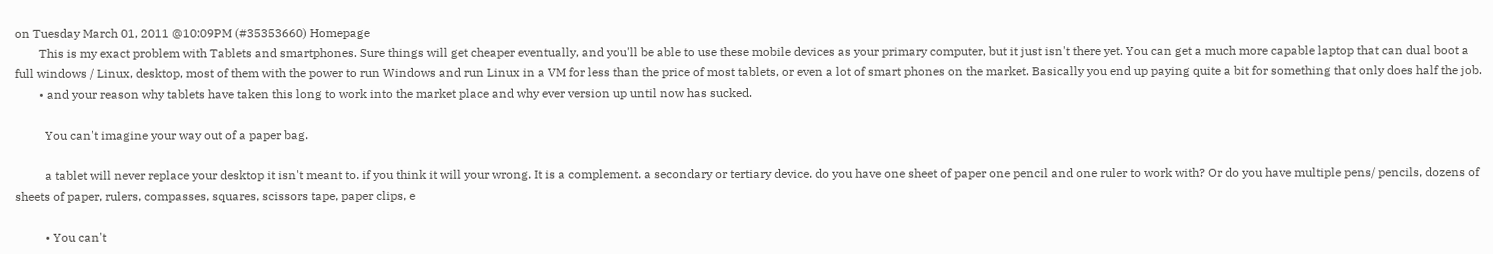on Tuesday March 01, 2011 @10:09PM (#35353660) Homepage
        This is my exact problem with Tablets and smartphones. Sure things will get cheaper eventually, and you'll be able to use these mobile devices as your primary computer, but it just isn't there yet. You can get a much more capable laptop that can dual boot a full windows / Linux, desktop, most of them with the power to run Windows and run Linux in a VM for less than the price of most tablets, or even a lot of smart phones on the market. Basically you end up paying quite a bit for something that only does half the job.
        • and your reason why tablets have taken this long to work into the market place and why ever version up until now has sucked.

          You can't imagine your way out of a paper bag.

          a tablet will never replace your desktop it isn't meant to. if you think it will your wrong. It is a complement. a secondary or tertiary device. do you have one sheet of paper one pencil and one ruler to work with? Or do you have multiple pens/ pencils, dozens of sheets of paper, rulers, compasses, squares, scissors tape, paper clips, e

          • You can't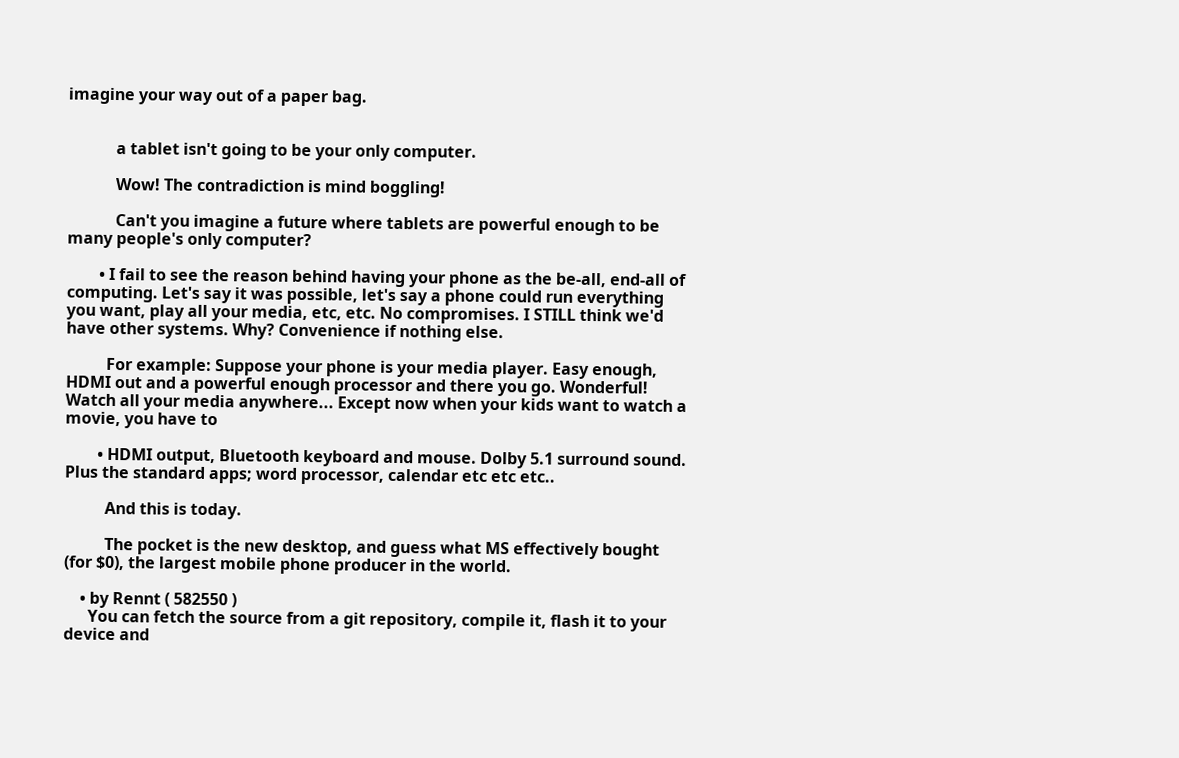imagine your way out of a paper bag.


            a tablet isn't going to be your only computer.

            Wow! The contradiction is mind boggling!

            Can't you imagine a future where tablets are powerful enough to be many people's only computer?

        • I fail to see the reason behind having your phone as the be-all, end-all of computing. Let's say it was possible, let's say a phone could run everything you want, play all your media, etc, etc. No compromises. I STILL think we'd have other systems. Why? Convenience if nothing else.

          For example: Suppose your phone is your media player. Easy enough, HDMI out and a powerful enough processor and there you go. Wonderful! Watch all your media anywhere... Except now when your kids want to watch a movie, you have to

        • HDMI output, Bluetooth keyboard and mouse. Dolby 5.1 surround sound. Plus the standard apps; word processor, calendar etc etc etc..

          And this is today.

          The pocket is the new desktop, and guess what MS effectively bought (for $0), the largest mobile phone producer in the world.

    • by Rennt ( 582550 )
      You can fetch the source from a git repository, compile it, flash it to your device and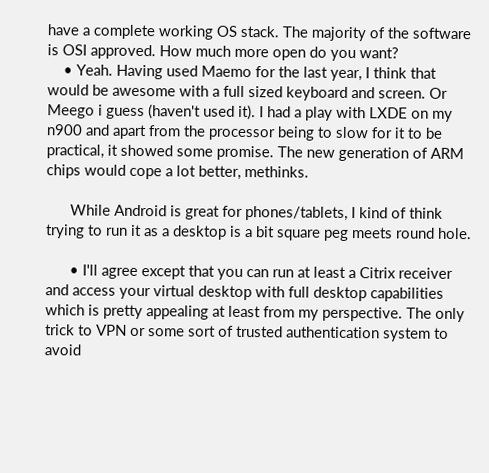have a complete working OS stack. The majority of the software is OSI approved. How much more open do you want?
    • Yeah. Having used Maemo for the last year, I think that would be awesome with a full sized keyboard and screen. Or Meego i guess (haven't used it). I had a play with LXDE on my n900 and apart from the processor being to slow for it to be practical, it showed some promise. The new generation of ARM chips would cope a lot better, methinks.

      While Android is great for phones/tablets, I kind of think trying to run it as a desktop is a bit square peg meets round hole.

      • I'll agree except that you can run at least a Citrix receiver and access your virtual desktop with full desktop capabilities which is pretty appealing at least from my perspective. The only trick to VPN or some sort of trusted authentication system to avoid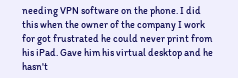needing VPN software on the phone. I did this when the owner of the company I work for got frustrated he could never print from his iPad. Gave him his virtual desktop and he hasn't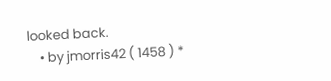looked back.
    • by jmorris42 ( 1458 ) *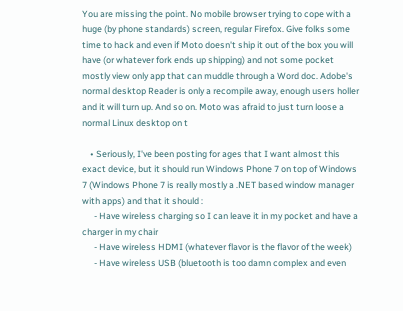You are missing the point. No mobile browser trying to cope with a huge (by phone standards) screen, regular Firefox. Give folks some time to hack and even if Moto doesn't ship it out of the box you will have (or whatever fork ends up shipping) and not some pocket mostly view only app that can muddle through a Word doc. Adobe's normal desktop Reader is only a recompile away, enough users holler and it will turn up. And so on. Moto was afraid to just turn loose a normal Linux desktop on t

    • Seriously, I've been posting for ages that I want almost this exact device, but it should run Windows Phone 7 on top of Windows 7 (Windows Phone 7 is really mostly a .NET based window manager with apps) and that it should :
      - Have wireless charging so I can leave it in my pocket and have a charger in my chair
      - Have wireless HDMI (whatever flavor is the flavor of the week)
      - Have wireless USB (bluetooth is too damn complex and even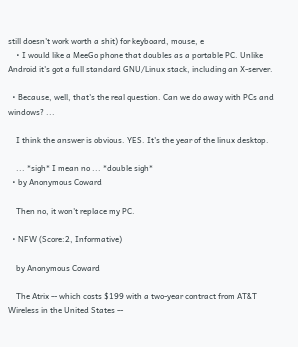still doesn't work worth a shit) for keyboard, mouse, e
    • I would like a MeeGo phone that doubles as a portable PC. Unlike Android it's got a full standard GNU/Linux stack, including an X-server.

  • Because, well, that's the real question. Can we do away with PCs and windows? ...

    I think the answer is obvious. YES. It's the year of the linux desktop.

    ... *sigh* I mean no ... *double sigh*
  • by Anonymous Coward

    Then no, it won't replace my PC.

  • NFW (Score:2, Informative)

    by Anonymous Coward

    The Atrix -- which costs $199 with a two-year contract from AT&T Wireless in the United States --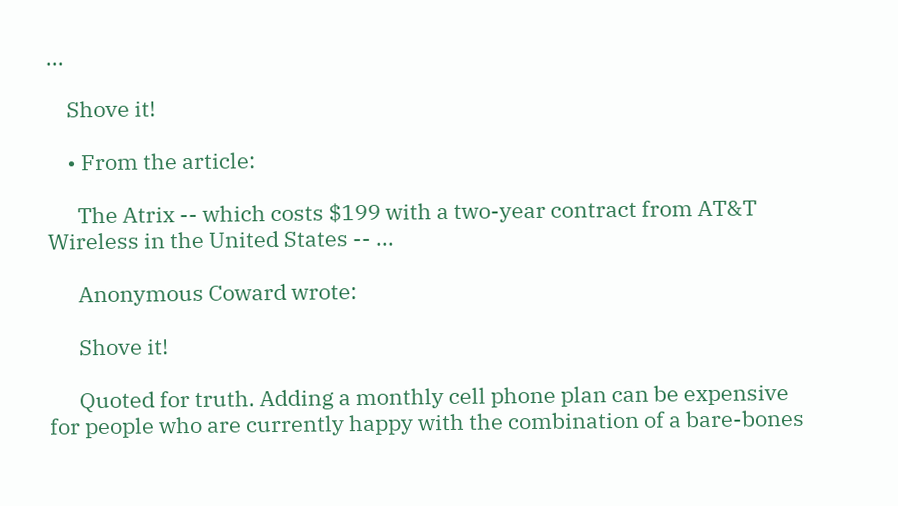...

    Shove it!

    • From the article:

      The Atrix -- which costs $199 with a two-year contract from AT&T Wireless in the United States -- ...

      Anonymous Coward wrote:

      Shove it!

      Quoted for truth. Adding a monthly cell phone plan can be expensive for people who are currently happy with the combination of a bare-bones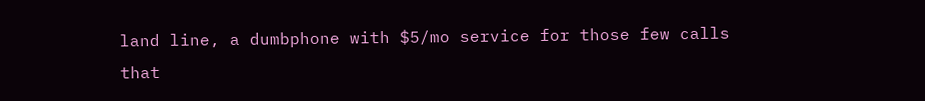land line, a dumbphone with $5/mo service for those few calls that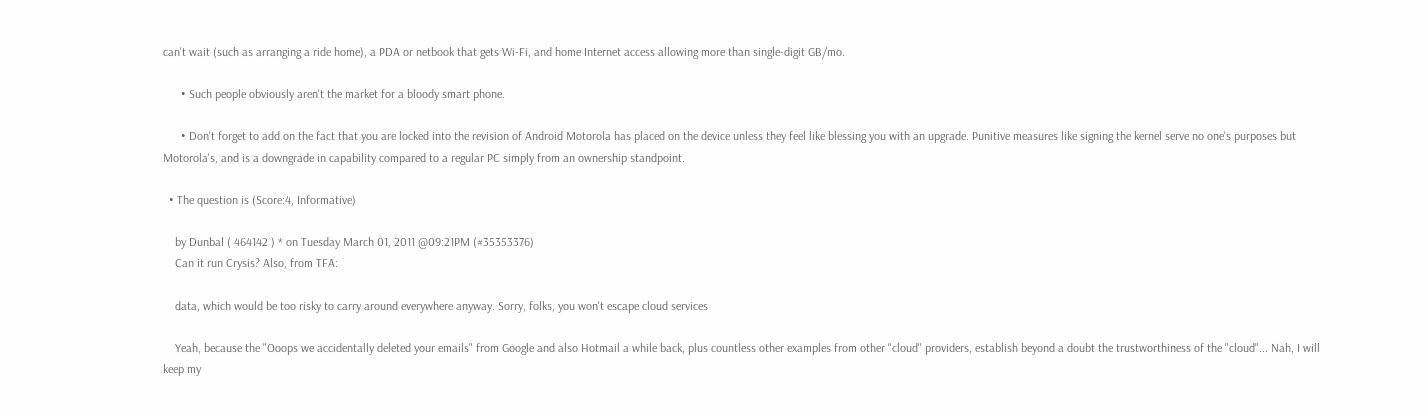can't wait (such as arranging a ride home), a PDA or netbook that gets Wi-Fi, and home Internet access allowing more than single-digit GB/mo.

      • Such people obviously aren't the market for a bloody smart phone.

      • Don't forget to add on the fact that you are locked into the revision of Android Motorola has placed on the device unless they feel like blessing you with an upgrade. Punitive measures like signing the kernel serve no one's purposes but Motorola's, and is a downgrade in capability compared to a regular PC simply from an ownership standpoint.

  • The question is (Score:4, Informative)

    by Dunbal ( 464142 ) * on Tuesday March 01, 2011 @09:21PM (#35353376)
    Can it run Crysis? Also, from TFA:

    data, which would be too risky to carry around everywhere anyway. Sorry, folks, you won't escape cloud services

    Yeah, because the "Ooops we accidentally deleted your emails" from Google and also Hotmail a while back, plus countless other examples from other "cloud" providers, establish beyond a doubt the trustworthiness of the "cloud"... Nah, I will keep my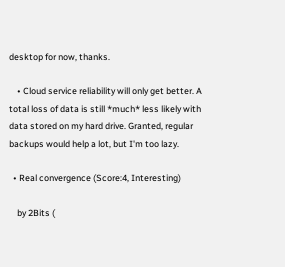desktop for now, thanks.

    • Cloud service reliability will only get better. A total loss of data is still *much* less likely with data stored on my hard drive. Granted, regular backups would help a lot, but I'm too lazy.

  • Real convergence (Score:4, Interesting)

    by 2Bits (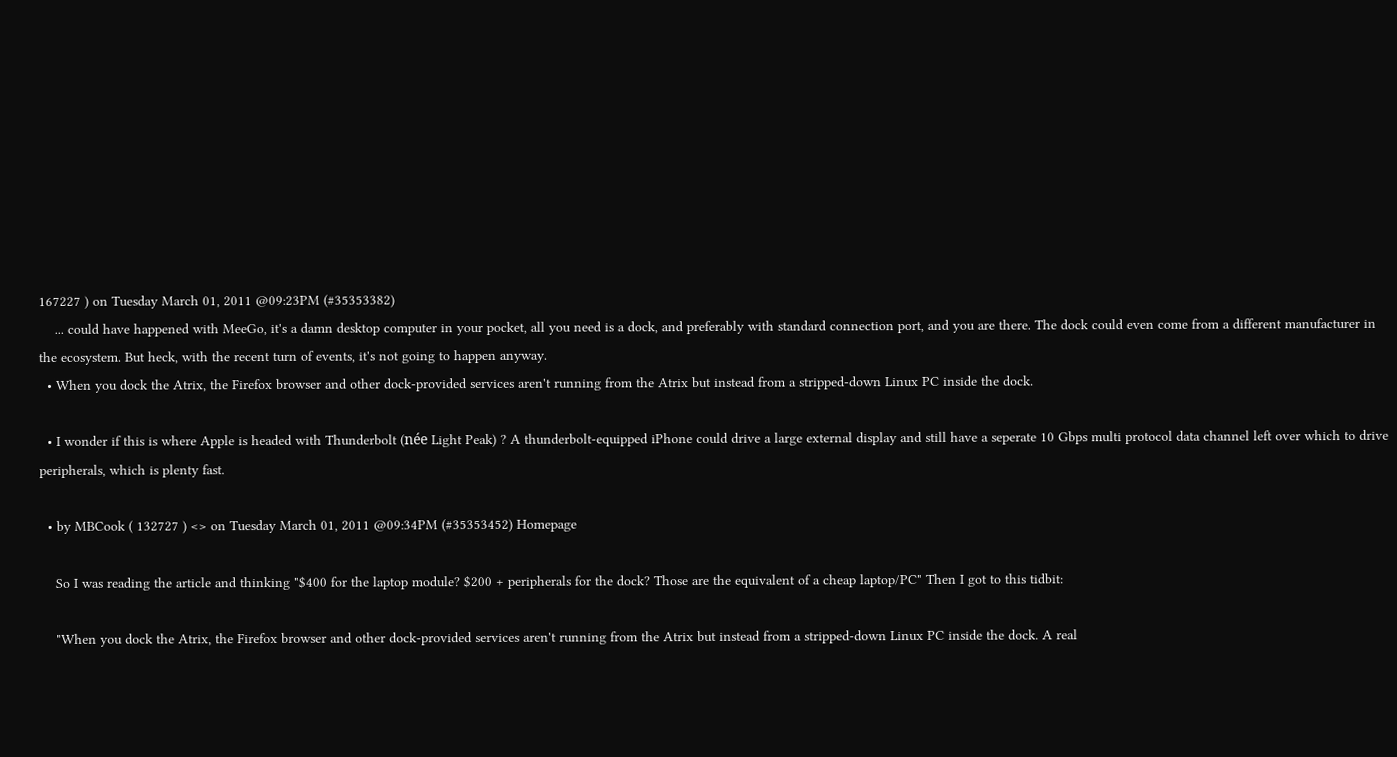167227 ) on Tuesday March 01, 2011 @09:23PM (#35353382)
    ... could have happened with MeeGo, it's a damn desktop computer in your pocket, all you need is a dock, and preferably with standard connection port, and you are there. The dock could even come from a different manufacturer in the ecosystem. But heck, with the recent turn of events, it's not going to happen anyway.
  • When you dock the Atrix, the Firefox browser and other dock-provided services aren't running from the Atrix but instead from a stripped-down Linux PC inside the dock.

  • I wonder if this is where Apple is headed with Thunderbolt (née Light Peak) ? A thunderbolt-equipped iPhone could drive a large external display and still have a seperate 10 Gbps multi protocol data channel left over which to drive peripherals, which is plenty fast.

  • by MBCook ( 132727 ) <> on Tuesday March 01, 2011 @09:34PM (#35353452) Homepage

    So I was reading the article and thinking "$400 for the laptop module? $200 + peripherals for the dock? Those are the equivalent of a cheap laptop/PC" Then I got to this tidbit:

    "When you dock the Atrix, the Firefox browser and other dock-provided services aren't running from the Atrix but instead from a stripped-down Linux PC inside the dock. A real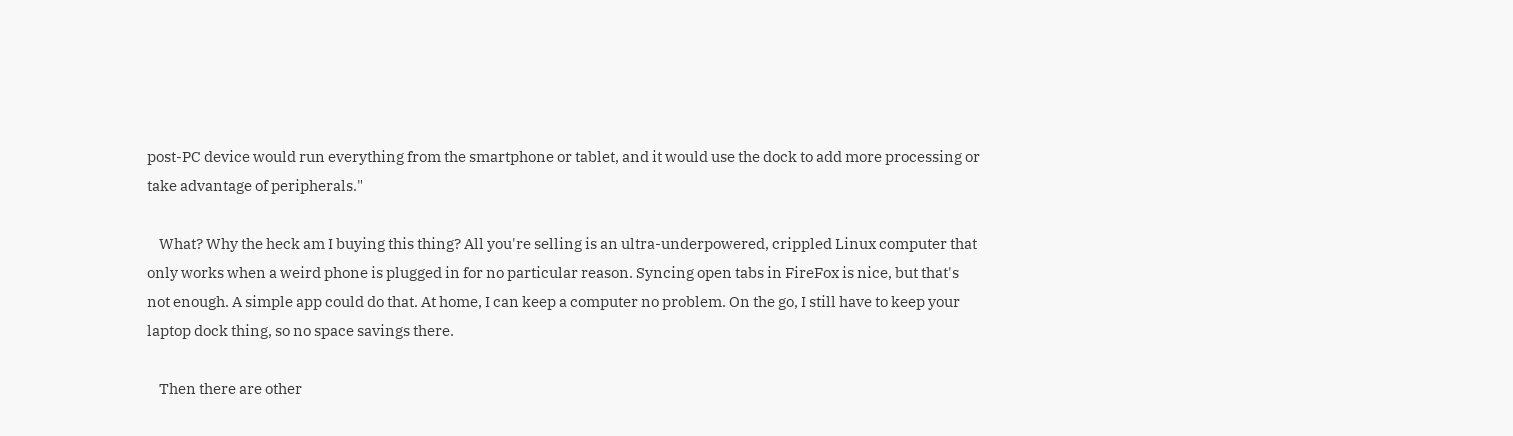post-PC device would run everything from the smartphone or tablet, and it would use the dock to add more processing or take advantage of peripherals."

    What? Why the heck am I buying this thing? All you're selling is an ultra-underpowered, crippled Linux computer that only works when a weird phone is plugged in for no particular reason. Syncing open tabs in FireFox is nice, but that's not enough. A simple app could do that. At home, I can keep a computer no problem. On the go, I still have to keep your laptop dock thing, so no space savings there.

    Then there are other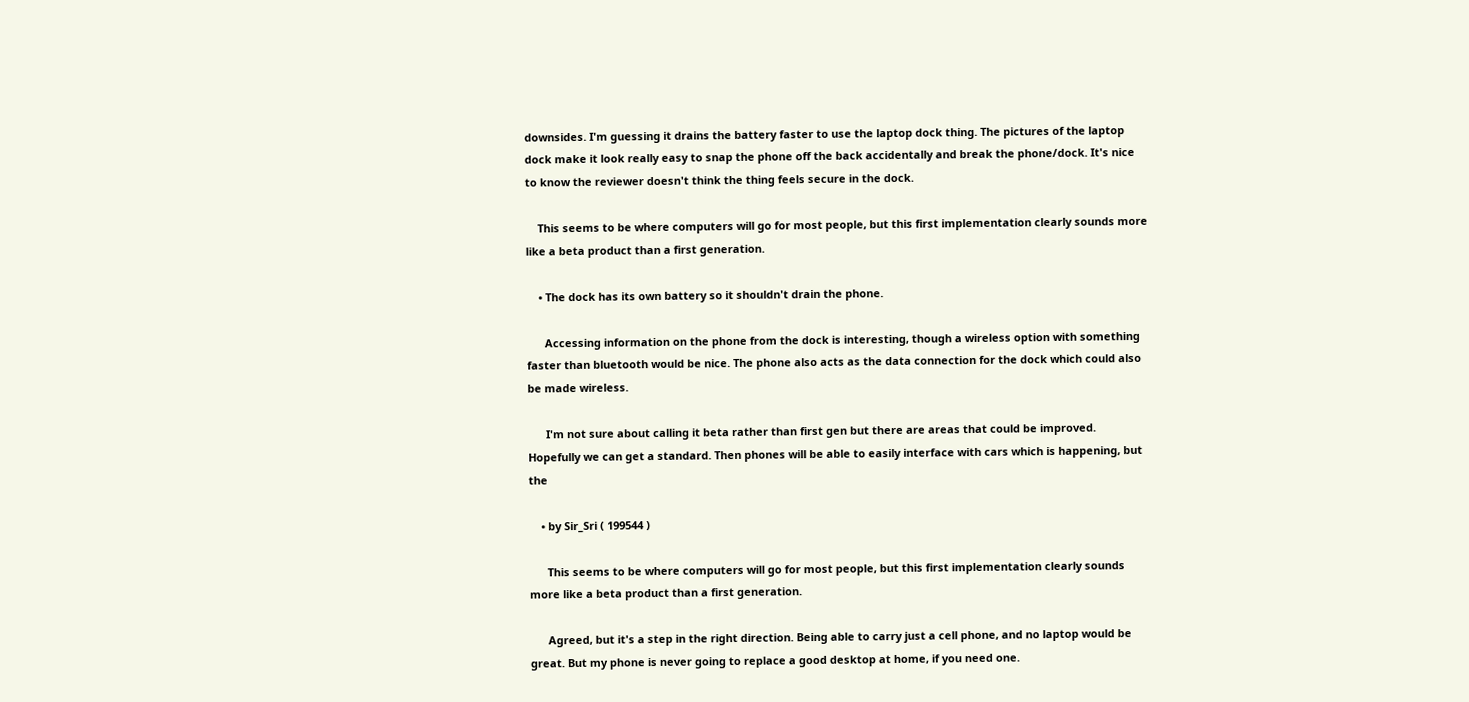downsides. I'm guessing it drains the battery faster to use the laptop dock thing. The pictures of the laptop dock make it look really easy to snap the phone off the back accidentally and break the phone/dock. It's nice to know the reviewer doesn't think the thing feels secure in the dock.

    This seems to be where computers will go for most people, but this first implementation clearly sounds more like a beta product than a first generation.

    • The dock has its own battery so it shouldn't drain the phone.

      Accessing information on the phone from the dock is interesting, though a wireless option with something faster than bluetooth would be nice. The phone also acts as the data connection for the dock which could also be made wireless.

      I'm not sure about calling it beta rather than first gen but there are areas that could be improved. Hopefully we can get a standard. Then phones will be able to easily interface with cars which is happening, but the

    • by Sir_Sri ( 199544 )

      This seems to be where computers will go for most people, but this first implementation clearly sounds more like a beta product than a first generation.

      Agreed, but it's a step in the right direction. Being able to carry just a cell phone, and no laptop would be great. But my phone is never going to replace a good desktop at home, if you need one.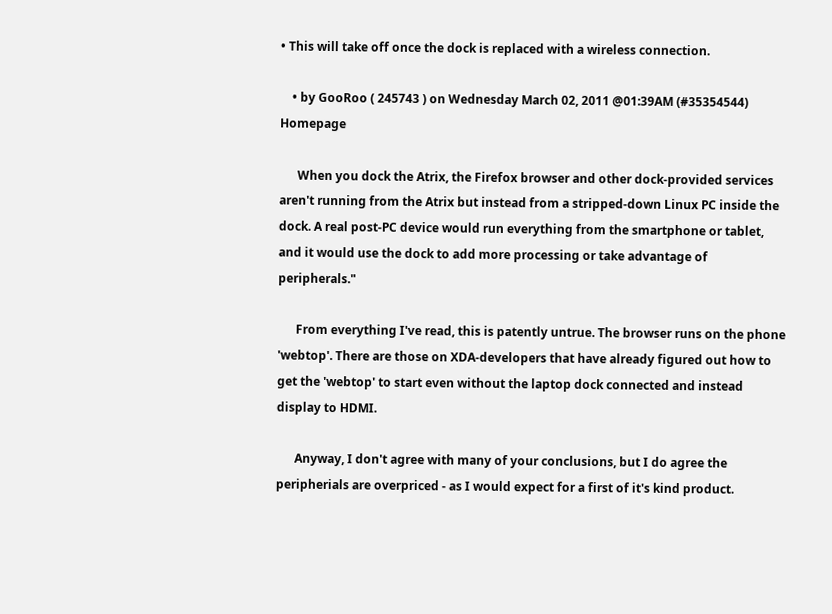• This will take off once the dock is replaced with a wireless connection.

    • by GooRoo ( 245743 ) on Wednesday March 02, 2011 @01:39AM (#35354544) Homepage

      When you dock the Atrix, the Firefox browser and other dock-provided services aren't running from the Atrix but instead from a stripped-down Linux PC inside the dock. A real post-PC device would run everything from the smartphone or tablet, and it would use the dock to add more processing or take advantage of peripherals."

      From everything I've read, this is patently untrue. The browser runs on the phone 'webtop'. There are those on XDA-developers that have already figured out how to get the 'webtop' to start even without the laptop dock connected and instead display to HDMI.

      Anyway, I don't agree with many of your conclusions, but I do agree the peripherials are overpriced - as I would expect for a first of it's kind product.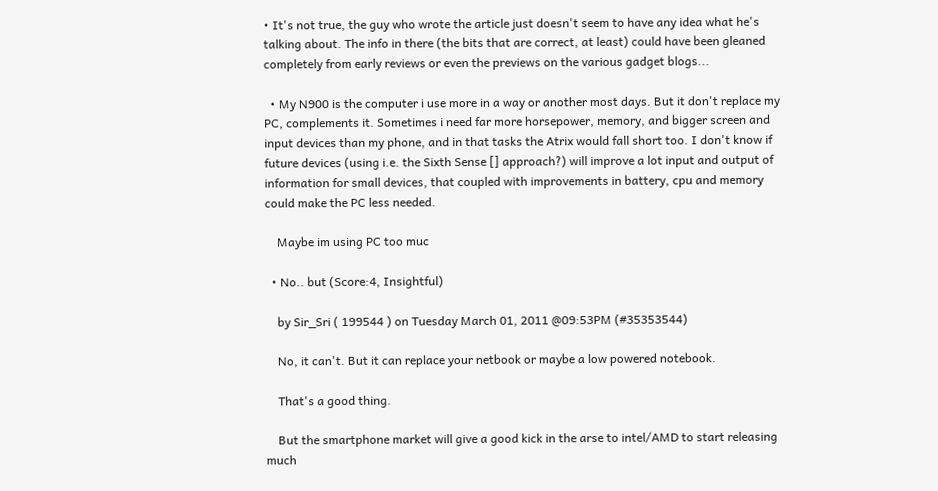• It's not true, the guy who wrote the article just doesn't seem to have any idea what he's talking about. The info in there (the bits that are correct, at least) could have been gleaned completely from early reviews or even the previews on the various gadget blogs...

  • My N900 is the computer i use more in a way or another most days. But it don't replace my PC, complements it. Sometimes i need far more horsepower, memory, and bigger screen and input devices than my phone, and in that tasks the Atrix would fall short too. I don't know if future devices (using i.e. the Sixth Sense [] approach?) will improve a lot input and output of information for small devices, that coupled with improvements in battery, cpu and memory could make the PC less needed.

    Maybe im using PC too muc

  • No.. but (Score:4, Insightful)

    by Sir_Sri ( 199544 ) on Tuesday March 01, 2011 @09:53PM (#35353544)

    No, it can't. But it can replace your netbook or maybe a low powered notebook.

    That's a good thing.

    But the smartphone market will give a good kick in the arse to intel/AMD to start releasing much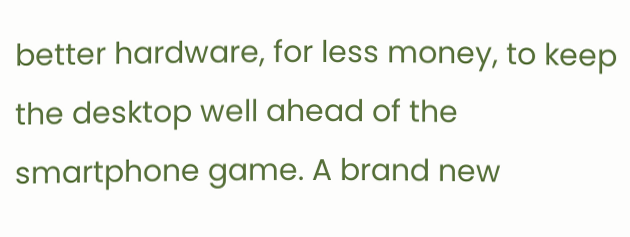better hardware, for less money, to keep the desktop well ahead of the smartphone game. A brand new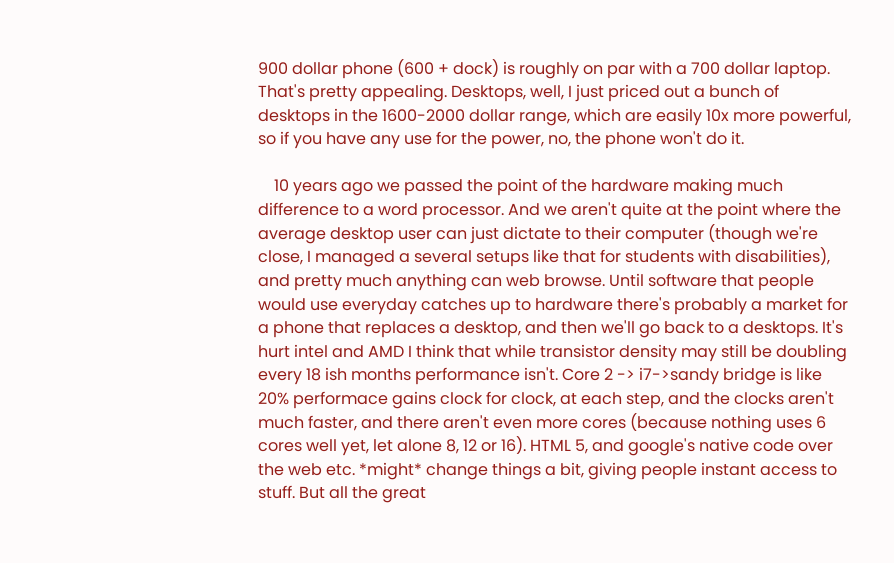900 dollar phone (600 + dock) is roughly on par with a 700 dollar laptop. That's pretty appealing. Desktops, well, I just priced out a bunch of desktops in the 1600-2000 dollar range, which are easily 10x more powerful, so if you have any use for the power, no, the phone won't do it.

    10 years ago we passed the point of the hardware making much difference to a word processor. And we aren't quite at the point where the average desktop user can just dictate to their computer (though we're close, I managed a several setups like that for students with disabilities), and pretty much anything can web browse. Until software that people would use everyday catches up to hardware there's probably a market for a phone that replaces a desktop, and then we'll go back to a desktops. It's hurt intel and AMD I think that while transistor density may still be doubling every 18 ish months performance isn't. Core 2 -> i7->sandy bridge is like 20% performace gains clock for clock, at each step, and the clocks aren't much faster, and there aren't even more cores (because nothing uses 6 cores well yet, let alone 8, 12 or 16). HTML 5, and google's native code over the web etc. *might* change things a bit, giving people instant access to stuff. But all the great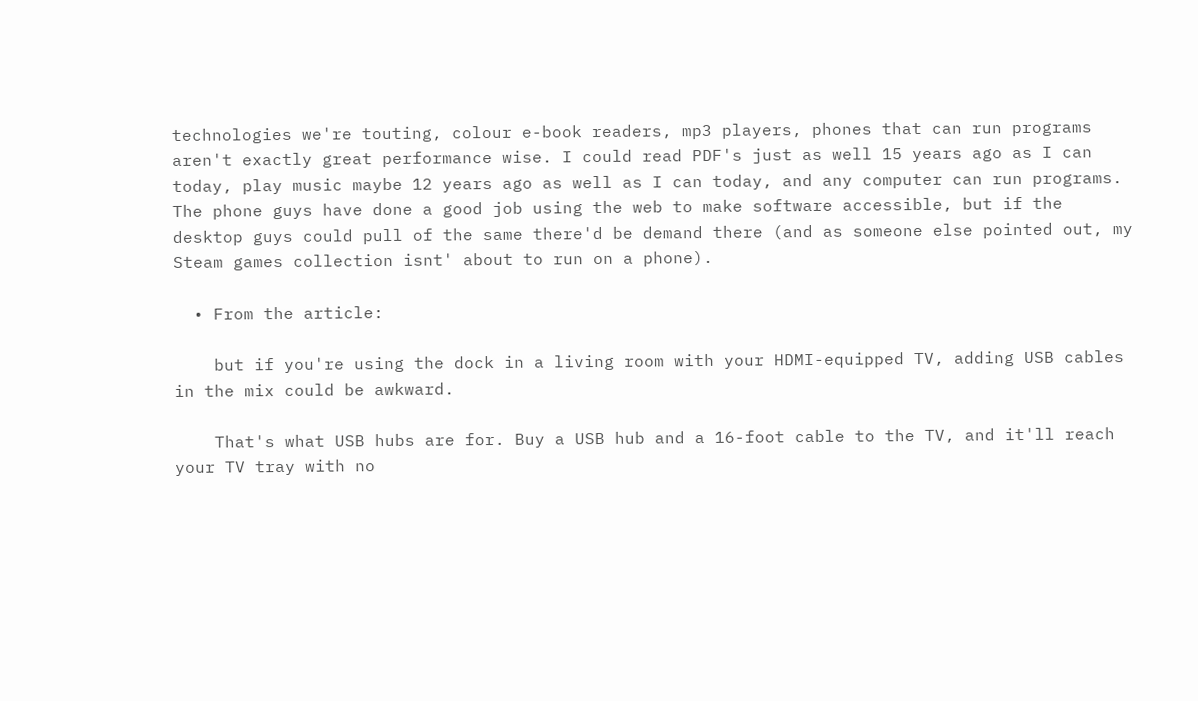technologies we're touting, colour e-book readers, mp3 players, phones that can run programs aren't exactly great performance wise. I could read PDF's just as well 15 years ago as I can today, play music maybe 12 years ago as well as I can today, and any computer can run programs. The phone guys have done a good job using the web to make software accessible, but if the desktop guys could pull of the same there'd be demand there (and as someone else pointed out, my Steam games collection isnt' about to run on a phone).

  • From the article:

    but if you're using the dock in a living room with your HDMI-equipped TV, adding USB cables in the mix could be awkward.

    That's what USB hubs are for. Buy a USB hub and a 16-foot cable to the TV, and it'll reach your TV tray with no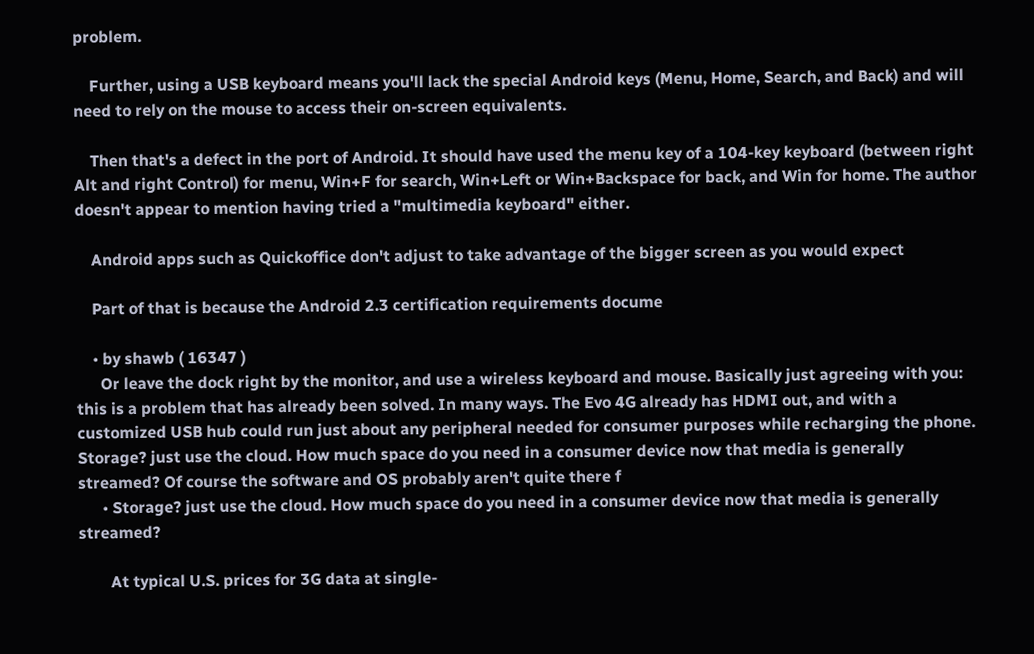problem.

    Further, using a USB keyboard means you'll lack the special Android keys (Menu, Home, Search, and Back) and will need to rely on the mouse to access their on-screen equivalents.

    Then that's a defect in the port of Android. It should have used the menu key of a 104-key keyboard (between right Alt and right Control) for menu, Win+F for search, Win+Left or Win+Backspace for back, and Win for home. The author doesn't appear to mention having tried a "multimedia keyboard" either.

    Android apps such as Quickoffice don't adjust to take advantage of the bigger screen as you would expect

    Part of that is because the Android 2.3 certification requirements docume

    • by shawb ( 16347 )
      Or leave the dock right by the monitor, and use a wireless keyboard and mouse. Basically just agreeing with you: this is a problem that has already been solved. In many ways. The Evo 4G already has HDMI out, and with a customized USB hub could run just about any peripheral needed for consumer purposes while recharging the phone. Storage? just use the cloud. How much space do you need in a consumer device now that media is generally streamed? Of course the software and OS probably aren't quite there f
      • Storage? just use the cloud. How much space do you need in a consumer device now that media is generally streamed?

        At typical U.S. prices for 3G data at single-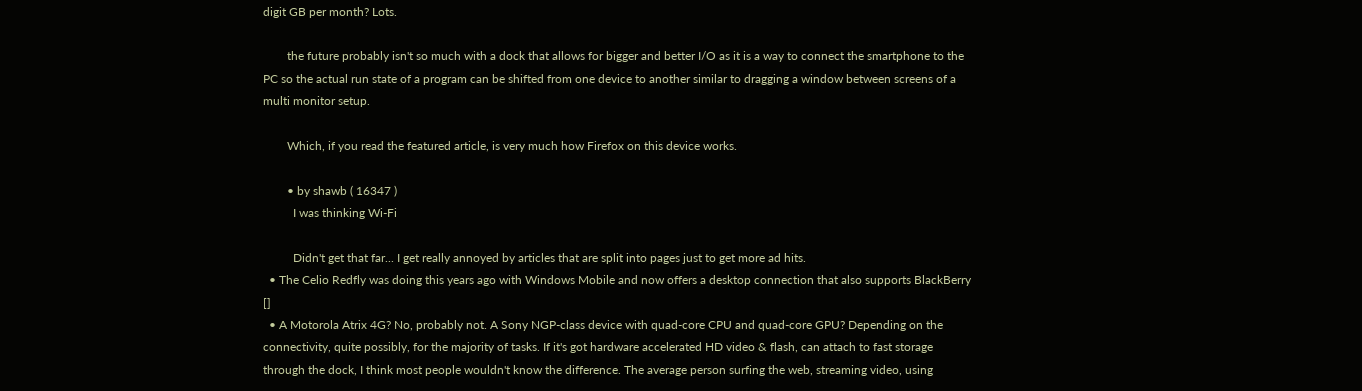digit GB per month? Lots.

        the future probably isn't so much with a dock that allows for bigger and better I/O as it is a way to connect the smartphone to the PC so the actual run state of a program can be shifted from one device to another similar to dragging a window between screens of a multi monitor setup.

        Which, if you read the featured article, is very much how Firefox on this device works.

        • by shawb ( 16347 )
          I was thinking Wi-Fi

          Didn't get that far... I get really annoyed by articles that are split into pages just to get more ad hits.
  • The Celio Redfly was doing this years ago with Windows Mobile and now offers a desktop connection that also supports BlackBerry []
  • A Motorola Atrix 4G? No, probably not. A Sony NGP-class device with quad-core CPU and quad-core GPU? Depending on the connectivity, quite possibly, for the majority of tasks. If it's got hardware accelerated HD video & flash, can attach to fast storage through the dock, I think most people wouldn't know the difference. The average person surfing the web, streaming video, using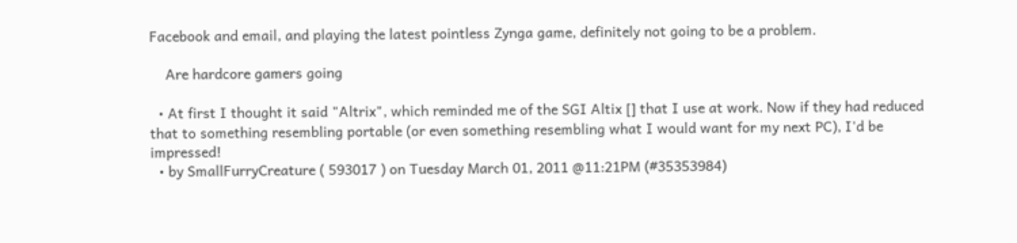Facebook and email, and playing the latest pointless Zynga game, definitely not going to be a problem.

    Are hardcore gamers going

  • At first I thought it said "Altrix", which reminded me of the SGI Altix [] that I use at work. Now if they had reduced that to something resembling portable (or even something resembling what I would want for my next PC), I'd be impressed!
  • by SmallFurryCreature ( 593017 ) on Tuesday March 01, 2011 @11:21PM (#35353984)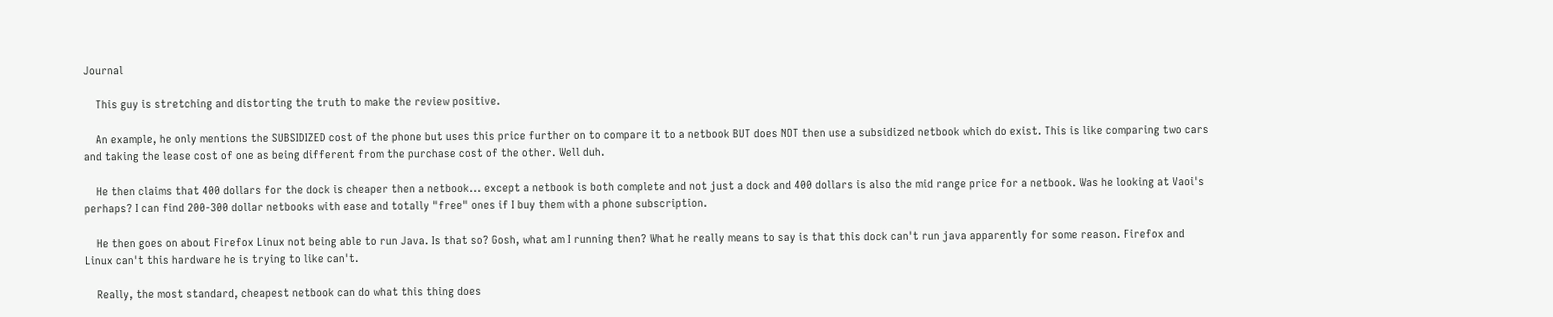Journal

    This guy is stretching and distorting the truth to make the review positive.

    An example, he only mentions the SUBSIDIZED cost of the phone but uses this price further on to compare it to a netbook BUT does NOT then use a subsidized netbook which do exist. This is like comparing two cars and taking the lease cost of one as being different from the purchase cost of the other. Well duh.

    He then claims that 400 dollars for the dock is cheaper then a netbook... except a netbook is both complete and not just a dock and 400 dollars is also the mid range price for a netbook. Was he looking at Vaoi's perhaps? I can find 200-300 dollar netbooks with ease and totally "free" ones if I buy them with a phone subscription.

    He then goes on about Firefox Linux not being able to run Java. Is that so? Gosh, what am I running then? What he really means to say is that this dock can't run java apparently for some reason. Firefox and Linux can't this hardware he is trying to like can't.

    Really, the most standard, cheapest netbook can do what this thing does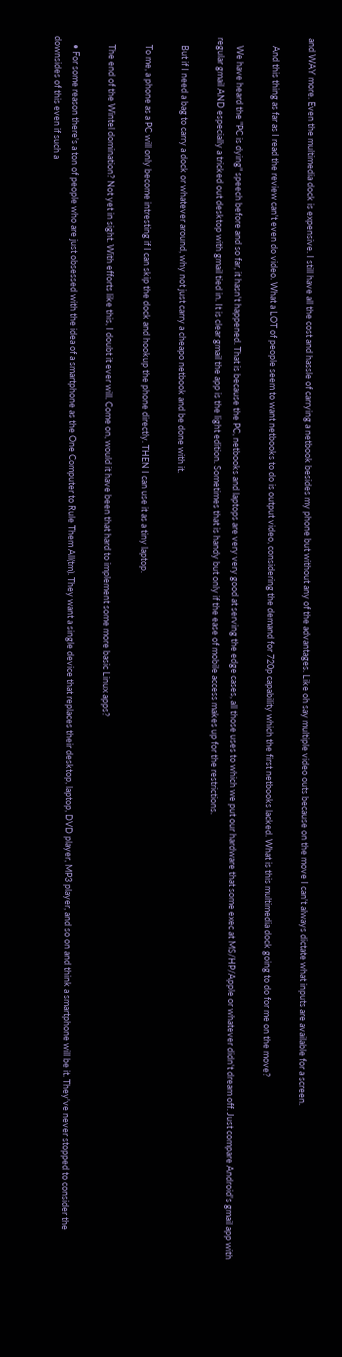and WAY more. Even the multimedia dock is expensive. I still have all the cost and hassle of carrying a netbook besides my phone but without any of the advantages. Like oh say multiple video outs because on the move I can't always dictate what inputs are available for a screen.

    And this thing as far as I read the review can't even do video. What a LOT of people seem to want netbooks to do is output video, considering the demand for 720p capability which the first netbooks lacked. What is this multimedia dock going to do for me on the move?

    We have heard the "PC is dying" speech before and so far, it hasn't happened. That is because the PC, netbooks and laptops are very very good at serving the edge cases, all those uses to which we put our hardware that some exec at MS/HP/Apple or whatever didn't dream off. Just compare Android's gmail app with regular gmail AND especially a tricked out desktop with gmail tied in. It is clear gmail the app is the light edition. Sometimes that is handy but only if the ease of mobile access makes up for the restrictions.

    But if I need a bag to carry a dock or whatever around, why not just carry a cheapo netbook and be done with it.

    To me, a phone as a PC will only become intresting if I can skip the dock and hookup the phone directly. THEN I can use it as a tiny laptop.

    The end of the Wintel domination? Not yet in sight. With efforts like this, I doubt it ever will. Come on, would it have been that hard to implement some more basic Linux apps?

    • For some reason there's a ton of people who are just obsessed with the idea of a smartphone as the One Computer to Rule Them All(tm). They want a single device that replaces their desktop, laptop, DVD player, MP3 player, and so on and think a smartphone will be it. They've never stopped to consider the downsides of this even if such a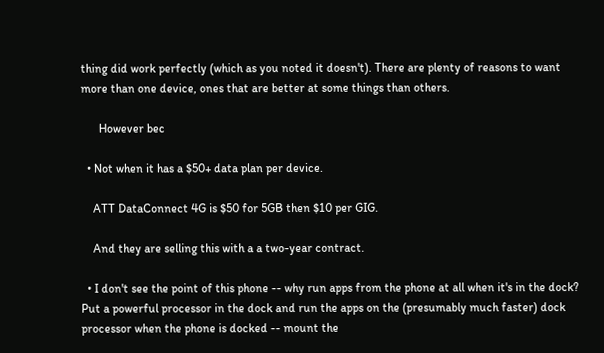thing did work perfectly (which as you noted it doesn't). There are plenty of reasons to want more than one device, ones that are better at some things than others.

      However bec

  • Not when it has a $50+ data plan per device.

    ATT DataConnect 4G is $50 for 5GB then $10 per GIG.

    And they are selling this with a a two-year contract.

  • I don't see the point of this phone -- why run apps from the phone at all when it's in the dock? Put a powerful processor in the dock and run the apps on the (presumably much faster) dock processor when the phone is docked -- mount the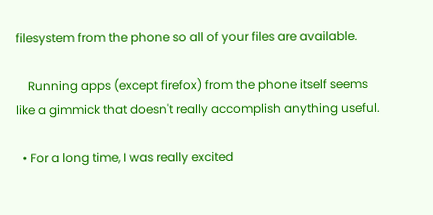filesystem from the phone so all of your files are available.

    Running apps (except firefox) from the phone itself seems like a gimmick that doesn't really accomplish anything useful.

  • For a long time, I was really excited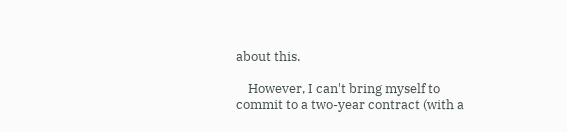about this.

    However, I can't bring myself to commit to a two-year contract (with a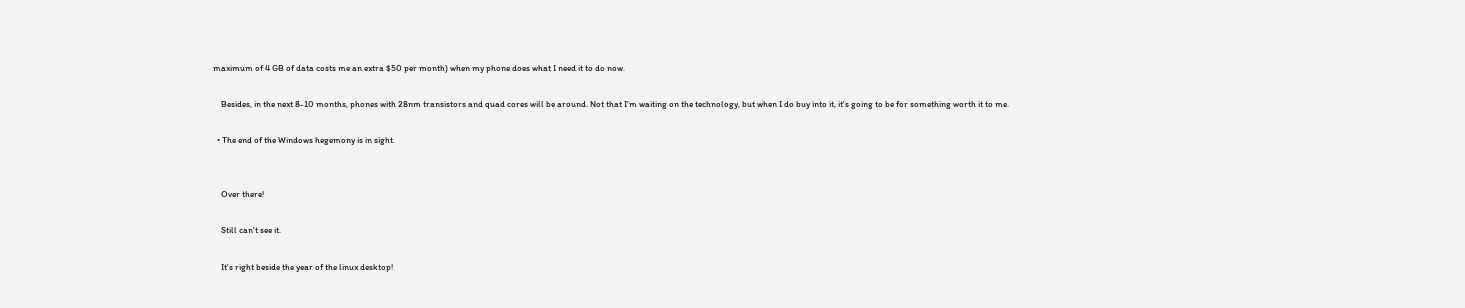maximum of 4 GB of data costs me an extra $50 per month) when my phone does what I need it to do now.

    Besides, in the next 8-10 months, phones with 28nm transistors and quad cores will be around. Not that I'm waiting on the technology, but when I do buy into it, it's going to be for something worth it to me.

  • The end of the Windows hegemony is in sight.


    Over there!

    Still can't see it.

    It's right beside the year of the linux desktop!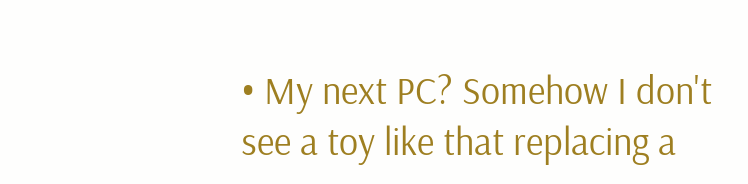• My next PC? Somehow I don't see a toy like that replacing a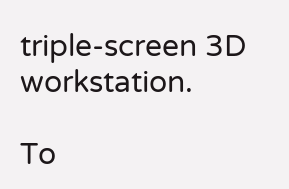triple-screen 3D workstation.

To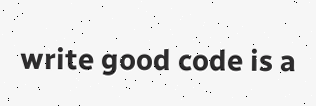write good code is a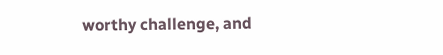worthy challenge, and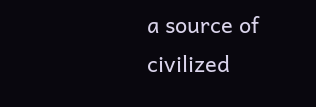a source of civilized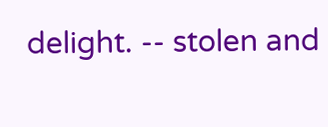delight. -- stolen and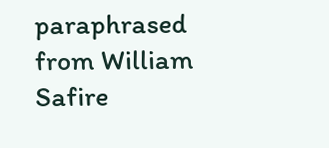paraphrased from William Safire